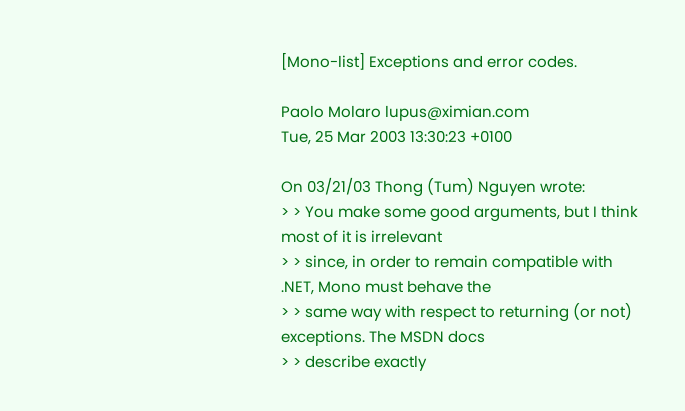[Mono-list] Exceptions and error codes.

Paolo Molaro lupus@ximian.com
Tue, 25 Mar 2003 13:30:23 +0100

On 03/21/03 Thong (Tum) Nguyen wrote:
> > You make some good arguments, but I think most of it is irrelevant
> > since, in order to remain compatible with .NET, Mono must behave the
> > same way with respect to returning (or not) exceptions. The MSDN docs
> > describe exactly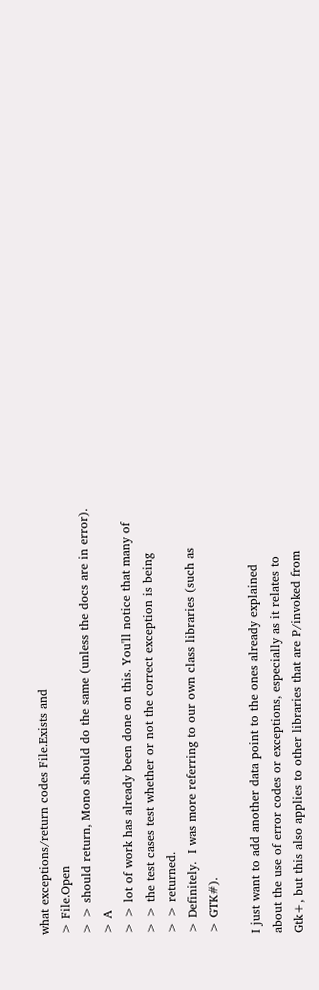what exceptions/return codes File.Exists and
> File.Open
> > should return, Mono should do the same (unless the docs are in error).
> A
> > lot of work has already been done on this. You'll notice that many of
> > the test cases test whether or not the correct exception is being
> > returned.
> Definitely.  I was more referring to our own class libraries (such as
> GTK#).

I just want to add another data point to the ones already explained
about the use of error codes or exceptions, especially as it relates to
Gtk+, but this also applies to other libraries that are P/invoked from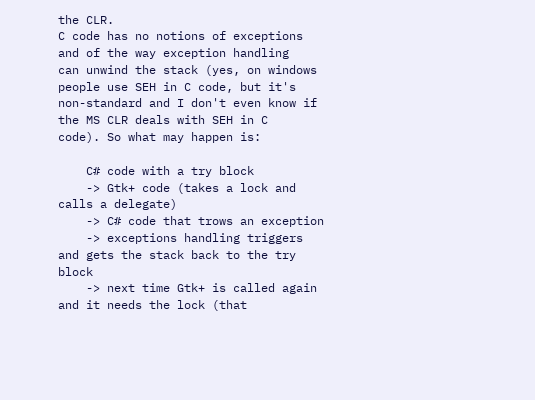the CLR.
C code has no notions of exceptions and of the way exception handling
can unwind the stack (yes, on windows people use SEH in C code, but it's
non-standard and I don't even know if the MS CLR deals with SEH in C
code). So what may happen is:

    C# code with a try block
    -> Gtk+ code (takes a lock and calls a delegate)
    -> C# code that trows an exception
    -> exceptions handling triggers and gets the stack back to the try block
    -> next time Gtk+ is called again and it needs the lock (that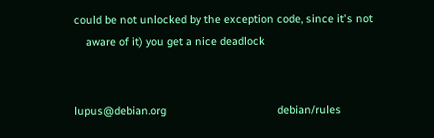could be not unlocked by the exception code, since it's not
    aware of it) you get a nice deadlock


lupus@debian.org                                     debian/rules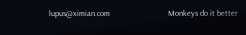lupus@ximian.com                             Monkeys do it better